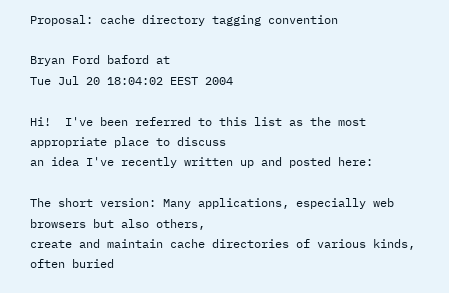Proposal: cache directory tagging convention

Bryan Ford baford at
Tue Jul 20 18:04:02 EEST 2004

Hi!  I've been referred to this list as the most appropriate place to discuss
an idea I've recently written up and posted here:

The short version: Many applications, especially web browsers but also others,
create and maintain cache directories of various kinds, often buried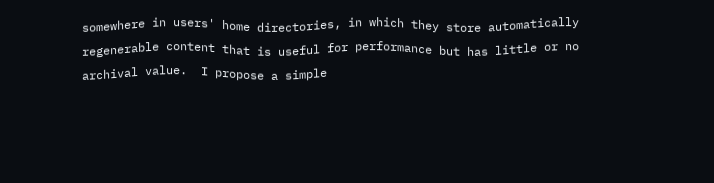somewhere in users' home directories, in which they store automatically
regenerable content that is useful for performance but has little or no
archival value.  I propose a simple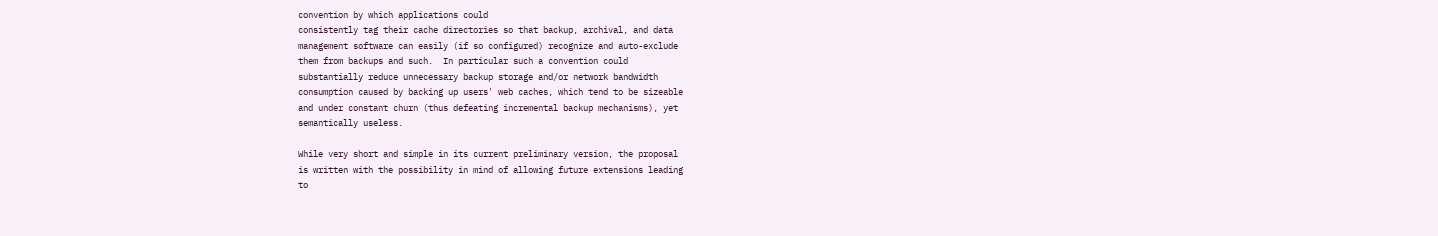convention by which applications could
consistently tag their cache directories so that backup, archival, and data
management software can easily (if so configured) recognize and auto-exclude
them from backups and such.  In particular such a convention could
substantially reduce unnecessary backup storage and/or network bandwidth
consumption caused by backing up users' web caches, which tend to be sizeable
and under constant churn (thus defeating incremental backup mechanisms), yet
semantically useless.

While very short and simple in its current preliminary version, the proposal
is written with the possibility in mind of allowing future extensions leading
to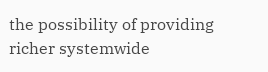the possibility of providing richer systemwide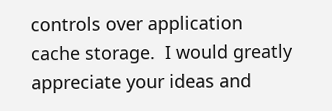controls over application
cache storage.  I would greatly appreciate your ideas and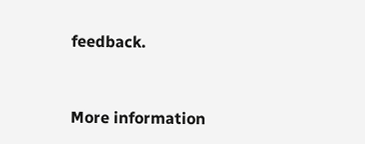feedback.


More information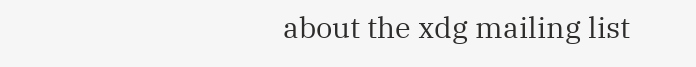about the xdg mailing list